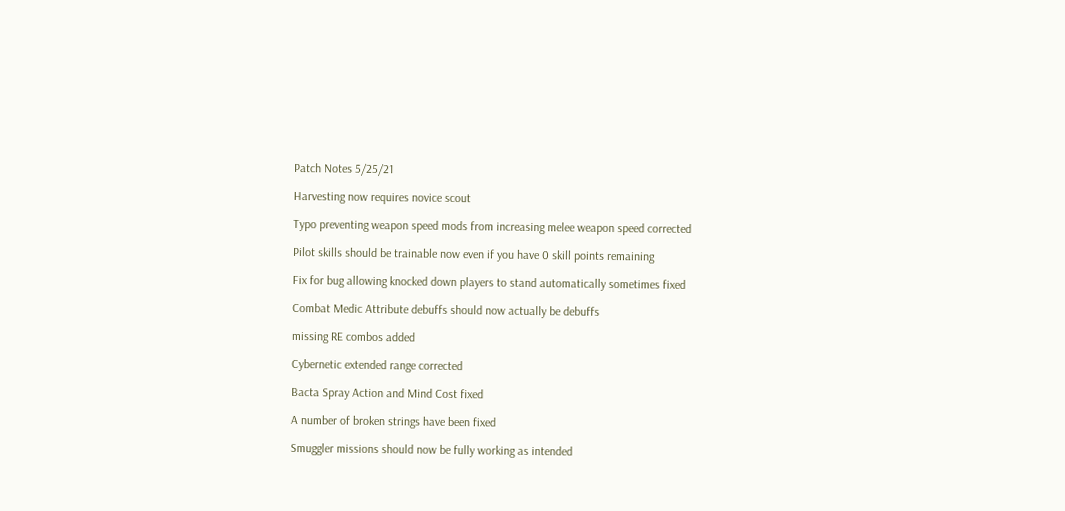Patch Notes 5/25/21

Harvesting now requires novice scout

Typo preventing weapon speed mods from increasing melee weapon speed corrected

Pilot skills should be trainable now even if you have 0 skill points remaining

Fix for bug allowing knocked down players to stand automatically sometimes fixed

Combat Medic Attribute debuffs should now actually be debuffs

missing RE combos added

Cybernetic extended range corrected

Bacta Spray Action and Mind Cost fixed

A number of broken strings have been fixed

Smuggler missions should now be fully working as intended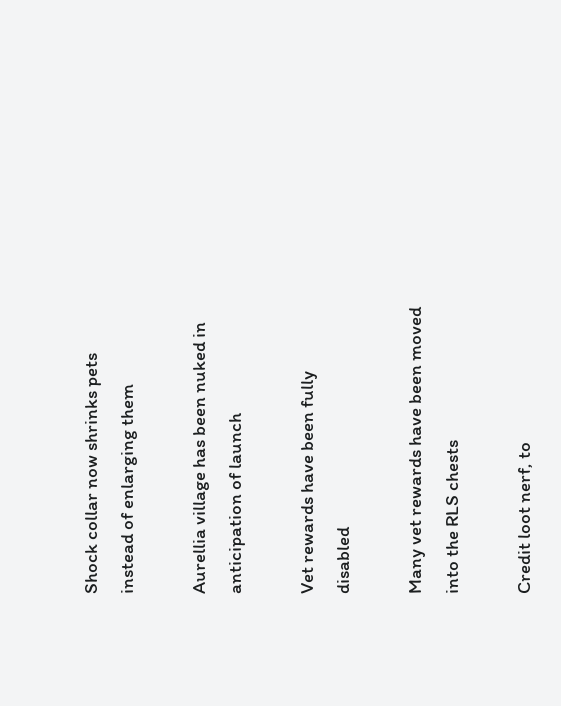Shock collar now shrinks pets instead of enlarging them

Aurellia village has been nuked in anticipation of launch

Vet rewards have been fully disabled

Many vet rewards have been moved into the RLS chests

Credit loot nerf, to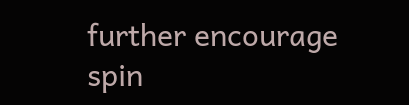further encourage spin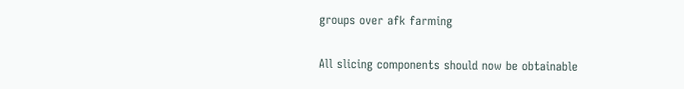groups over afk farming

All slicing components should now be obtainable